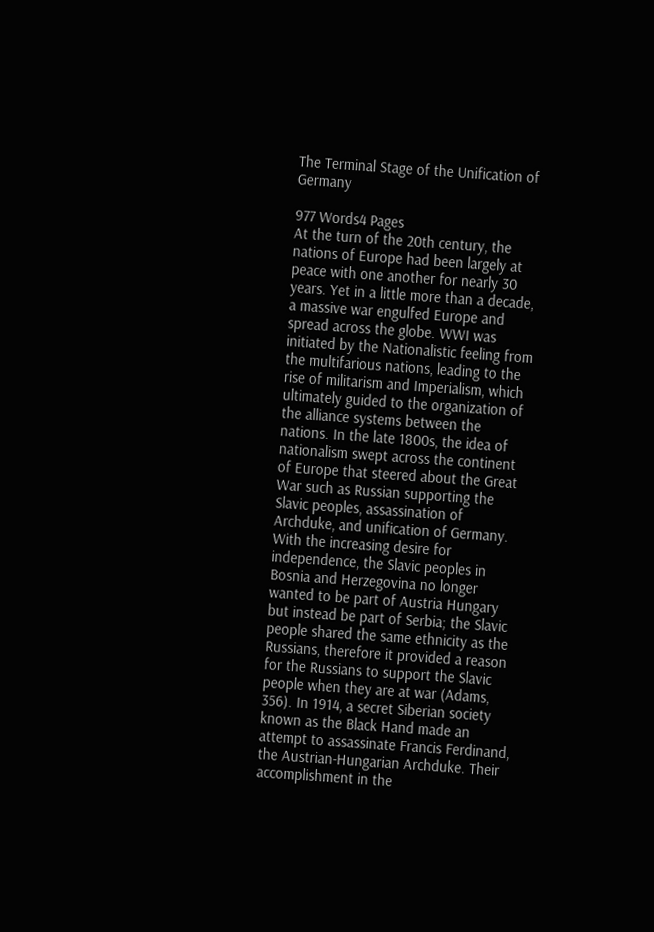The Terminal Stage of the Unification of Germany

977 Words4 Pages
At the turn of the 20th century, the nations of Europe had been largely at peace with one another for nearly 30 years. Yet in a little more than a decade, a massive war engulfed Europe and spread across the globe. WWI was initiated by the Nationalistic feeling from the multifarious nations, leading to the rise of militarism and Imperialism, which ultimately guided to the organization of the alliance systems between the nations. In the late 1800s, the idea of nationalism swept across the continent of Europe that steered about the Great War such as Russian supporting the Slavic peoples, assassination of Archduke, and unification of Germany. With the increasing desire for independence, the Slavic peoples in Bosnia and Herzegovina no longer wanted to be part of Austria Hungary but instead be part of Serbia; the Slavic people shared the same ethnicity as the Russians, therefore it provided a reason for the Russians to support the Slavic people when they are at war (Adams, 356). In 1914, a secret Siberian society known as the Black Hand made an attempt to assassinate Francis Ferdinand, the Austrian-Hungarian Archduke. Their accomplishment in the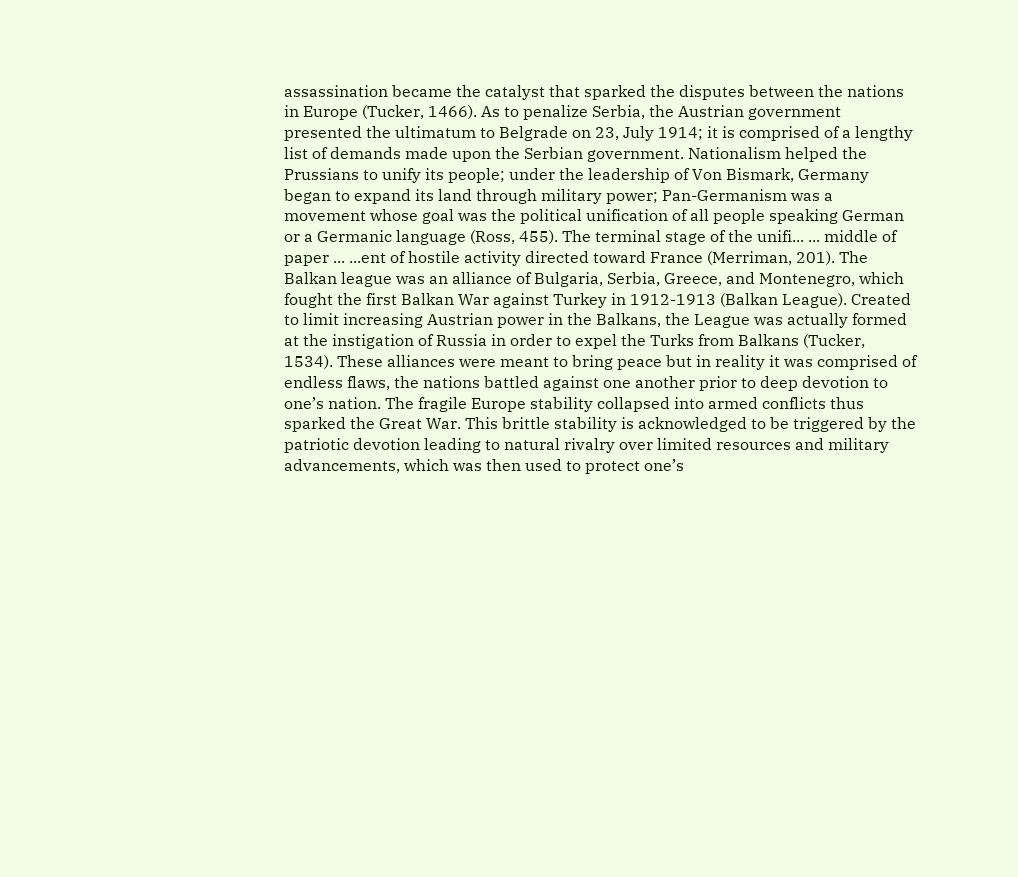assassination became the catalyst that sparked the disputes between the nations in Europe (Tucker, 1466). As to penalize Serbia, the Austrian government presented the ultimatum to Belgrade on 23, July 1914; it is comprised of a lengthy list of demands made upon the Serbian government. Nationalism helped the Prussians to unify its people; under the leadership of Von Bismark, Germany began to expand its land through military power; Pan-Germanism was a movement whose goal was the political unification of all people speaking German or a Germanic language (Ross, 455). The terminal stage of the unifi... ... middle of paper ... ...ent of hostile activity directed toward France (Merriman, 201). The Balkan league was an alliance of Bulgaria, Serbia, Greece, and Montenegro, which fought the first Balkan War against Turkey in 1912-1913 (Balkan League). Created to limit increasing Austrian power in the Balkans, the League was actually formed at the instigation of Russia in order to expel the Turks from Balkans (Tucker, 1534). These alliances were meant to bring peace but in reality it was comprised of endless flaws, the nations battled against one another prior to deep devotion to one’s nation. The fragile Europe stability collapsed into armed conflicts thus sparked the Great War. This brittle stability is acknowledged to be triggered by the patriotic devotion leading to natural rivalry over limited resources and military advancements, which was then used to protect one’s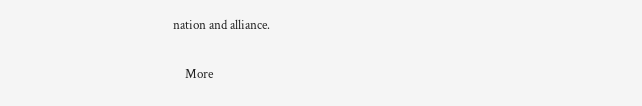nation and alliance.

    More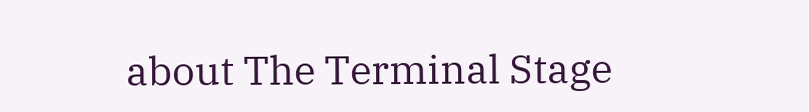about The Terminal Stage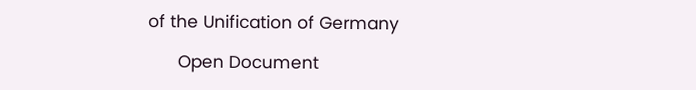of the Unification of Germany

      Open Document